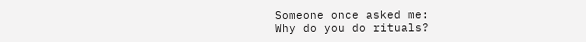Someone once asked me:
Why do you do rituals?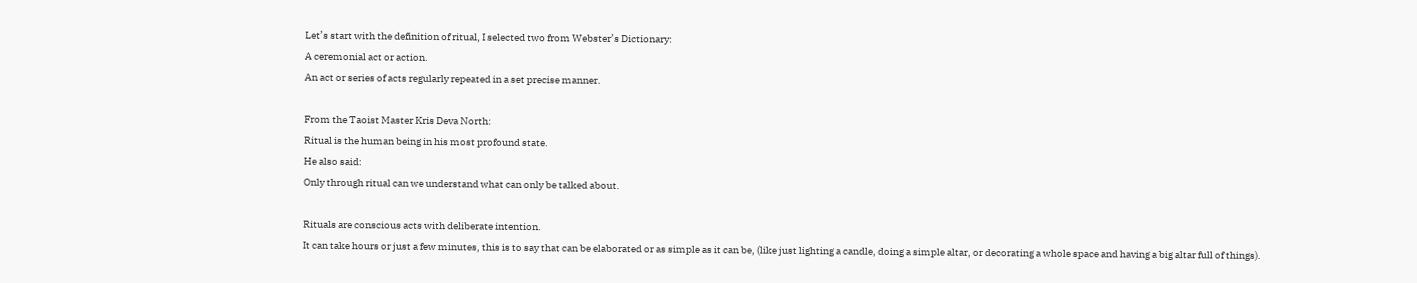Let’s start with the definition of ritual, I selected two from Webster’s Dictionary:
A ceremonial act or action.
An act or series of acts regularly repeated in a set precise manner.

From the Taoist Master Kris Deva North:
Ritual is the human being in his most profound state.
He also said:
Only through ritual can we understand what can only be talked about.

Rituals are conscious acts with deliberate intention.
It can take hours or just a few minutes, this is to say that can be elaborated or as simple as it can be, (like just lighting a candle, doing a simple altar, or decorating a whole space and having a big altar full of things).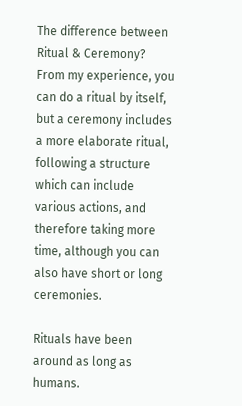The difference between Ritual & Ceremony?
From my experience, you can do a ritual by itself, but a ceremony includes a more elaborate ritual, following a structure which can include various actions, and therefore taking more time, although you can also have short or long ceremonies.

Rituals have been around as long as humans.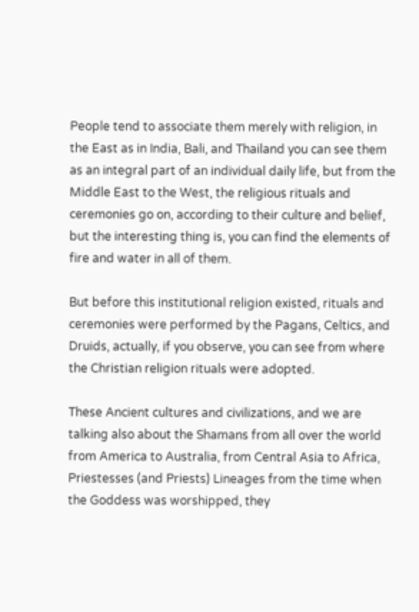People tend to associate them merely with religion, in the East as in India, Bali, and Thailand you can see them as an integral part of an individual daily life, but from the Middle East to the West, the religious rituals and ceremonies go on, according to their culture and belief, but the interesting thing is, you can find the elements of fire and water in all of them.

But before this institutional religion existed, rituals and ceremonies were performed by the Pagans, Celtics, and Druids, actually, if you observe, you can see from where the Christian religion rituals were adopted.

These Ancient cultures and civilizations, and we are talking also about the Shamans from all over the world from America to Australia, from Central Asia to Africa, Priestesses (and Priests) Lineages from the time when the Goddess was worshipped, they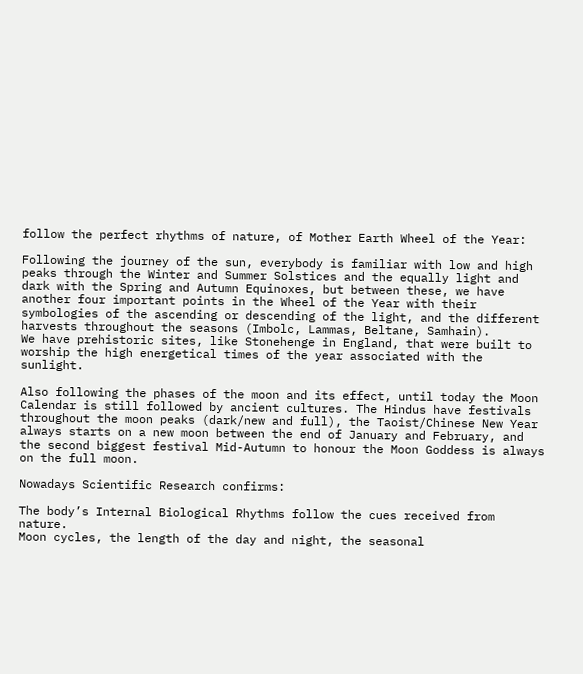follow the perfect rhythms of nature, of Mother Earth Wheel of the Year:

Following the journey of the sun, everybody is familiar with low and high peaks through the Winter and Summer Solstices and the equally light and dark with the Spring and Autumn Equinoxes, but between these, we have another four important points in the Wheel of the Year with their symbologies of the ascending or descending of the light, and the different harvests throughout the seasons (Imbolc, Lammas, Beltane, Samhain).
We have prehistoric sites, like Stonehenge in England, that were built to worship the high energetical times of the year associated with the sunlight.

Also following the phases of the moon and its effect, until today the Moon Calendar is still followed by ancient cultures. The Hindus have festivals throughout the moon peaks (dark/new and full), the Taoist/Chinese New Year always starts on a new moon between the end of January and February, and the second biggest festival Mid-Autumn to honour the Moon Goddess is always on the full moon.

Nowadays Scientific Research confirms:

The body’s Internal Biological Rhythms follow the cues received from nature.
Moon cycles, the length of the day and night, the seasonal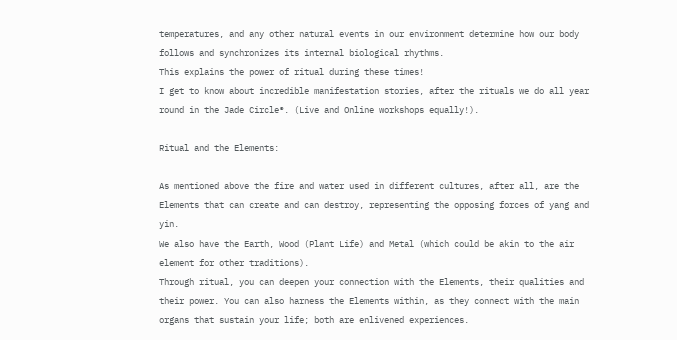temperatures, and any other natural events in our environment determine how our body follows and synchronizes its internal biological rhythms.
This explains the power of ritual during these times!
I get to know about incredible manifestation stories, after the rituals we do all year round in the Jade Circle®. (Live and Online workshops equally!).

Ritual and the Elements:

As mentioned above the fire and water used in different cultures, after all, are the Elements that can create and can destroy, representing the opposing forces of yang and yin.
We also have the Earth, Wood (Plant Life) and Metal (which could be akin to the air element for other traditions).
Through ritual, you can deepen your connection with the Elements, their qualities and their power. You can also harness the Elements within, as they connect with the main organs that sustain your life; both are enlivened experiences.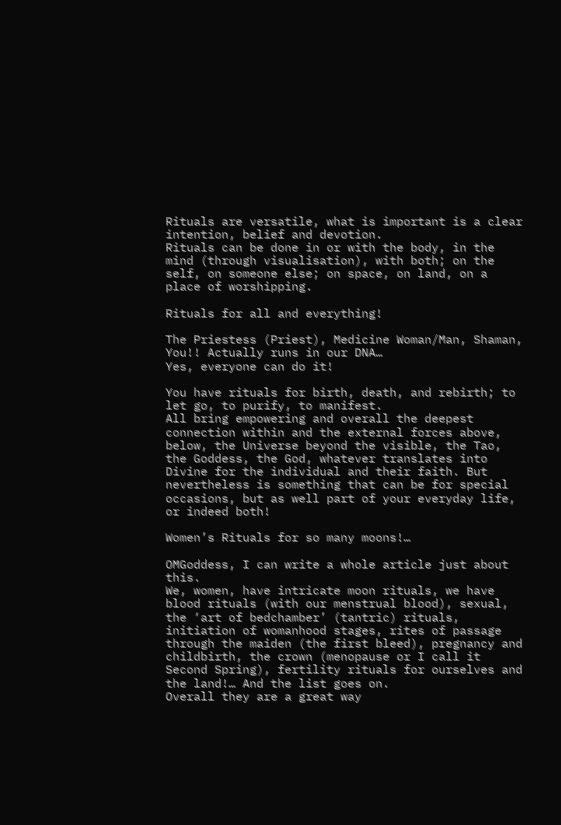Rituals are versatile, what is important is a clear intention, belief and devotion.
Rituals can be done in or with the body, in the mind (through visualisation), with both; on the self, on someone else; on space, on land, on a place of worshipping.

Rituals for all and everything!

The Priestess (Priest), Medicine Woman/Man, Shaman, You!! Actually runs in our DNA…
Yes, everyone can do it!

You have rituals for birth, death, and rebirth; to let go, to purify, to manifest.
All bring empowering and overall the deepest connection within and the external forces above, below, the Universe beyond the visible, the Tao, the Goddess, the God, whatever translates into Divine for the individual and their faith. But nevertheless is something that can be for special occasions, but as well part of your everyday life, or indeed both!

Women’s Rituals for so many moons!…

OMGoddess, I can write a whole article just about this.
We, women, have intricate moon rituals, we have blood rituals (with our menstrual blood), sexual, the ‘art of bedchamber’ (tantric) rituals, initiation of womanhood stages, rites of passage through the maiden (the first bleed), pregnancy and childbirth, the crown (menopause or I call it Second Spring), fertility rituals for ourselves and the land!… And the list goes on.
Overall they are a great way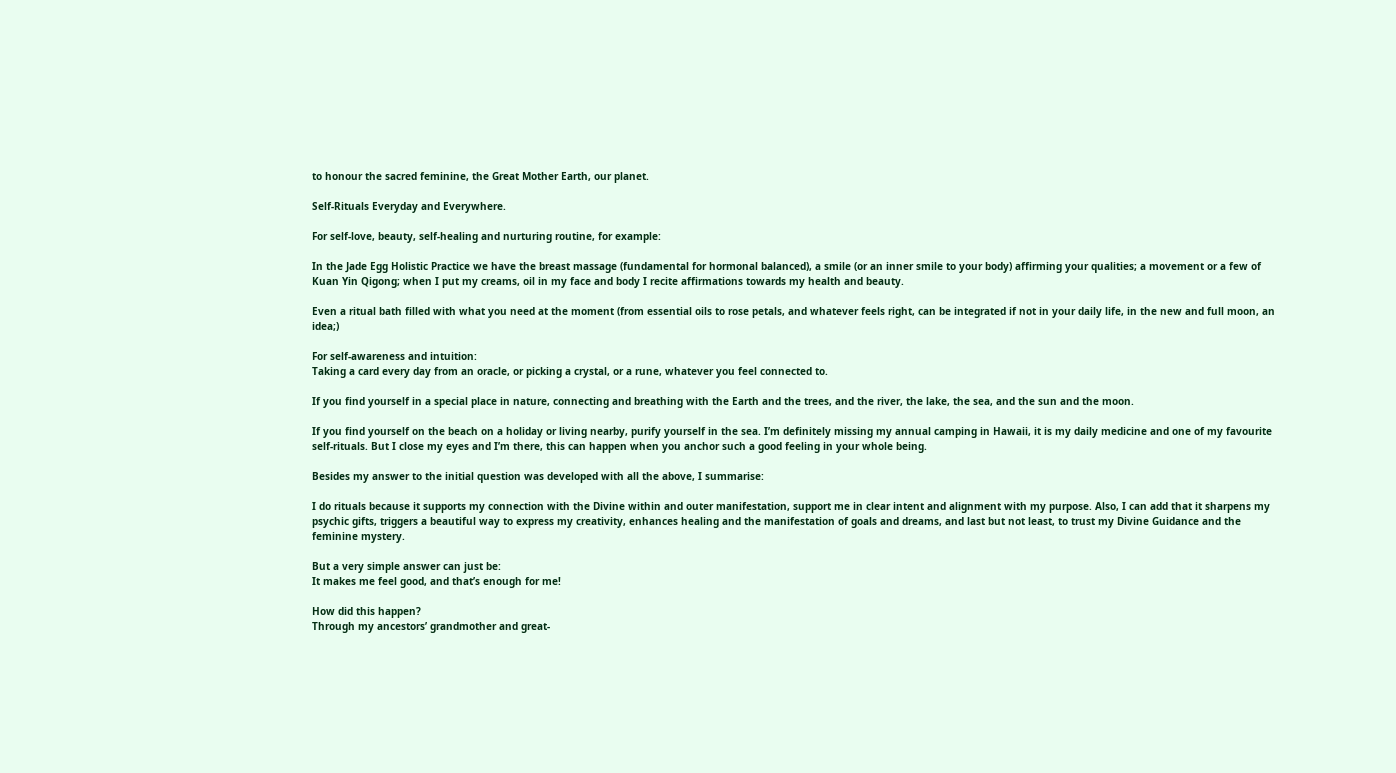to honour the sacred feminine, the Great Mother Earth, our planet.

Self-Rituals Everyday and Everywhere.

For self-love, beauty, self-healing and nurturing routine, for example:

In the Jade Egg Holistic Practice we have the breast massage (fundamental for hormonal balanced), a smile (or an inner smile to your body) affirming your qualities; a movement or a few of Kuan Yin Qigong; when I put my creams, oil in my face and body I recite affirmations towards my health and beauty.

Even a ritual bath filled with what you need at the moment (from essential oils to rose petals, and whatever feels right, can be integrated if not in your daily life, in the new and full moon, an idea;)

For self-awareness and intuition:
Taking a card every day from an oracle, or picking a crystal, or a rune, whatever you feel connected to.

If you find yourself in a special place in nature, connecting and breathing with the Earth and the trees, and the river, the lake, the sea, and the sun and the moon.

If you find yourself on the beach on a holiday or living nearby, purify yourself in the sea. I’m definitely missing my annual camping in Hawaii, it is my daily medicine and one of my favourite self-rituals. But I close my eyes and I’m there, this can happen when you anchor such a good feeling in your whole being.

Besides my answer to the initial question was developed with all the above, I summarise:

I do rituals because it supports my connection with the Divine within and outer manifestation, support me in clear intent and alignment with my purpose. Also, I can add that it sharpens my psychic gifts, triggers a beautiful way to express my creativity, enhances healing and the manifestation of goals and dreams, and last but not least, to trust my Divine Guidance and the feminine mystery.

But a very simple answer can just be:
It makes me feel good, and that’s enough for me!

How did this happen?
Through my ancestors’ grandmother and great-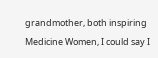grandmother, both inspiring Medicine Women, I could say I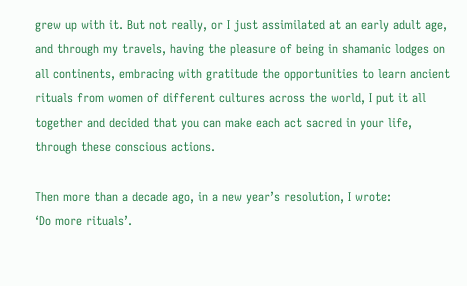grew up with it. But not really, or I just assimilated at an early adult age, and through my travels, having the pleasure of being in shamanic lodges on all continents, embracing with gratitude the opportunities to learn ancient rituals from women of different cultures across the world, I put it all together and decided that you can make each act sacred in your life, through these conscious actions.

Then more than a decade ago, in a new year’s resolution, I wrote:
‘Do more rituals’.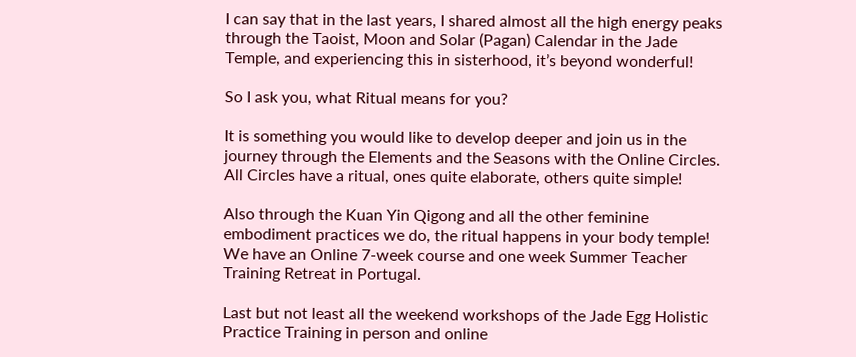I can say that in the last years, I shared almost all the high energy peaks through the Taoist, Moon and Solar (Pagan) Calendar in the Jade Temple, and experiencing this in sisterhood, it’s beyond wonderful!

So I ask you, what Ritual means for you?

It is something you would like to develop deeper and join us in the journey through the Elements and the Seasons with the Online Circles. All Circles have a ritual, ones quite elaborate, others quite simple!

Also through the Kuan Yin Qigong and all the other feminine embodiment practices we do, the ritual happens in your body temple! We have an Online 7-week course and one week Summer Teacher Training Retreat in Portugal.

Last but not least all the weekend workshops of the Jade Egg Holistic Practice Training in person and online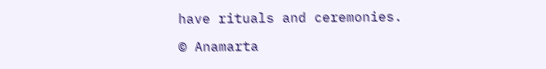have rituals and ceremonies.

© Anamarta